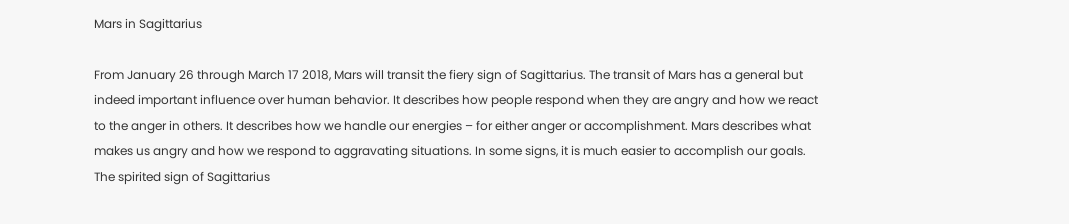Mars in Sagittarius

From January 26 through March 17 2018, Mars will transit the fiery sign of Sagittarius. The transit of Mars has a general but indeed important influence over human behavior. It describes how people respond when they are angry and how we react to the anger in others. It describes how we handle our energies – for either anger or accomplishment. Mars describes what makes us angry and how we respond to aggravating situations. In some signs, it is much easier to accomplish our goals. The spirited sign of Sagittarius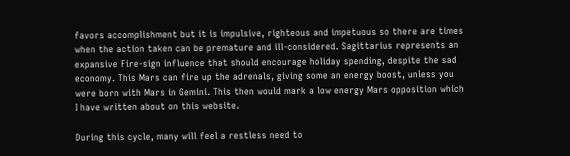favors accomplishment but it is impulsive, righteous and impetuous so there are times when the action taken can be premature and ill-considered. Sagittarius represents an expansive Fire-sign influence that should encourage holiday spending, despite the sad economy. This Mars can fire up the adrenals, giving some an energy boost, unless you were born with Mars in Gemini. This then would mark a low energy Mars opposition which I have written about on this website.

During this cycle, many will feel a restless need to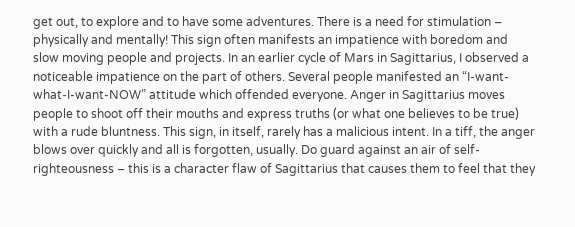get out, to explore and to have some adventures. There is a need for stimulation – physically and mentally! This sign often manifests an impatience with boredom and slow moving people and projects. In an earlier cycle of Mars in Sagittarius, I observed a noticeable impatience on the part of others. Several people manifested an “I-want-what-I-want-NOW” attitude which offended everyone. Anger in Sagittarius moves people to shoot off their mouths and express truths (or what one believes to be true) with a rude bluntness. This sign, in itself, rarely has a malicious intent. In a tiff, the anger blows over quickly and all is forgotten, usually. Do guard against an air of self-righteousness – this is a character flaw of Sagittarius that causes them to feel that they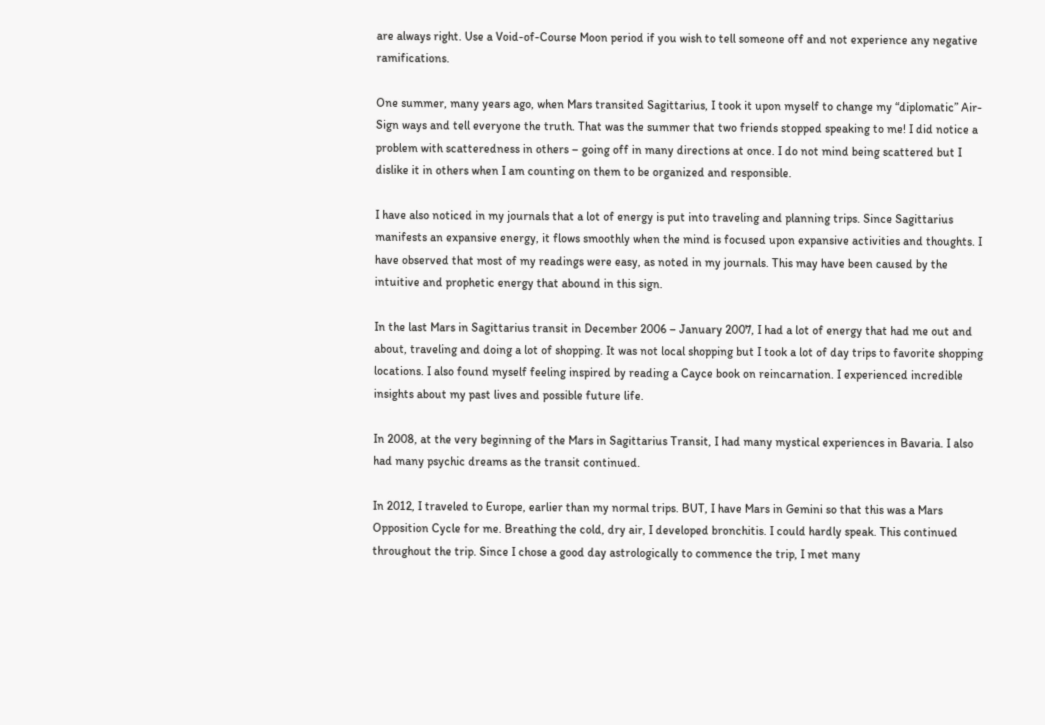are always right. Use a Void-of-Course Moon period if you wish to tell someone off and not experience any negative ramifications.

One summer, many years ago, when Mars transited Sagittarius, I took it upon myself to change my “diplomatic” Air-Sign ways and tell everyone the truth. That was the summer that two friends stopped speaking to me! I did notice a problem with scatteredness in others – going off in many directions at once. I do not mind being scattered but I dislike it in others when I am counting on them to be organized and responsible.

I have also noticed in my journals that a lot of energy is put into traveling and planning trips. Since Sagittarius manifests an expansive energy, it flows smoothly when the mind is focused upon expansive activities and thoughts. I have observed that most of my readings were easy, as noted in my journals. This may have been caused by the intuitive and prophetic energy that abound in this sign.

In the last Mars in Sagittarius transit in December 2006 – January 2007, I had a lot of energy that had me out and about, traveling and doing a lot of shopping. It was not local shopping but I took a lot of day trips to favorite shopping locations. I also found myself feeling inspired by reading a Cayce book on reincarnation. I experienced incredible insights about my past lives and possible future life.

In 2008, at the very beginning of the Mars in Sagittarius Transit, I had many mystical experiences in Bavaria. I also had many psychic dreams as the transit continued.

In 2012, I traveled to Europe, earlier than my normal trips. BUT, I have Mars in Gemini so that this was a Mars Opposition Cycle for me. Breathing the cold, dry air, I developed bronchitis. I could hardly speak. This continued throughout the trip. Since I chose a good day astrologically to commence the trip, I met many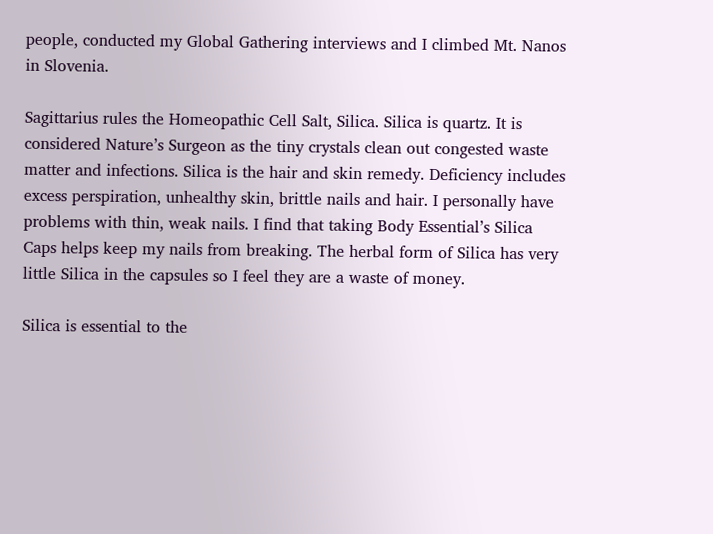people, conducted my Global Gathering interviews and I climbed Mt. Nanos in Slovenia.

Sagittarius rules the Homeopathic Cell Salt, Silica. Silica is quartz. It is considered Nature’s Surgeon as the tiny crystals clean out congested waste matter and infections. Silica is the hair and skin remedy. Deficiency includes excess perspiration, unhealthy skin, brittle nails and hair. I personally have problems with thin, weak nails. I find that taking Body Essential’s Silica Caps helps keep my nails from breaking. The herbal form of Silica has very little Silica in the capsules so I feel they are a waste of money.

Silica is essential to the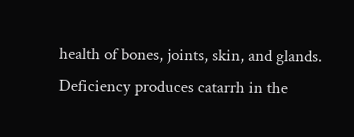health of bones, joints, skin, and glands. Deficiency produces catarrh in the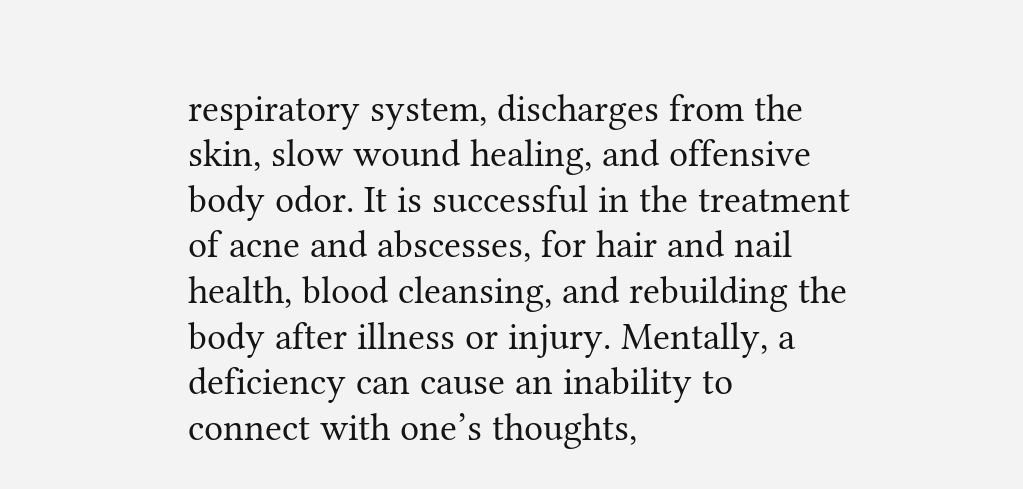respiratory system, discharges from the skin, slow wound healing, and offensive body odor. It is successful in the treatment of acne and abscesses, for hair and nail health, blood cleansing, and rebuilding the body after illness or injury. Mentally, a deficiency can cause an inability to connect with one’s thoughts,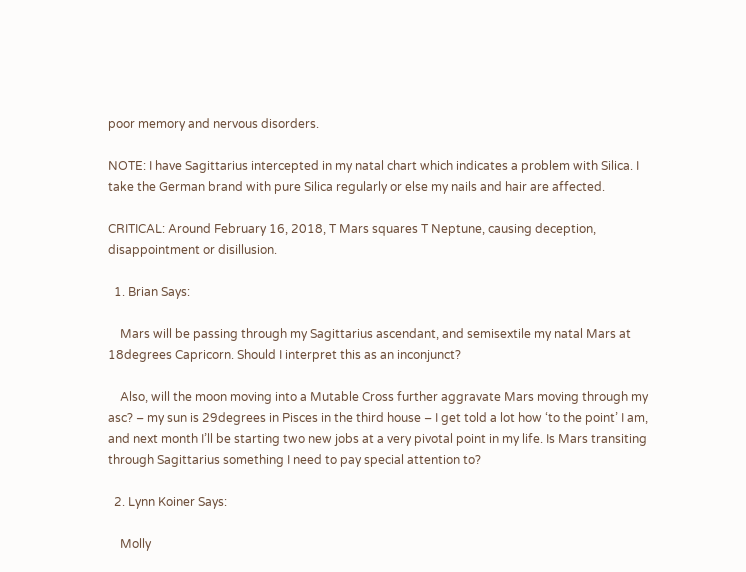poor memory and nervous disorders.

NOTE: I have Sagittarius intercepted in my natal chart which indicates a problem with Silica. I take the German brand with pure Silica regularly or else my nails and hair are affected.

CRITICAL: Around February 16, 2018, T Mars squares T Neptune, causing deception, disappointment or disillusion.

  1. Brian Says:

    Mars will be passing through my Sagittarius ascendant, and semisextile my natal Mars at 18degrees Capricorn. Should I interpret this as an inconjunct?

    Also, will the moon moving into a Mutable Cross further aggravate Mars moving through my asc? – my sun is 29degrees in Pisces in the third house – I get told a lot how ‘to the point’ I am, and next month I’ll be starting two new jobs at a very pivotal point in my life. Is Mars transiting through Sagittarius something I need to pay special attention to?

  2. Lynn Koiner Says:

    Molly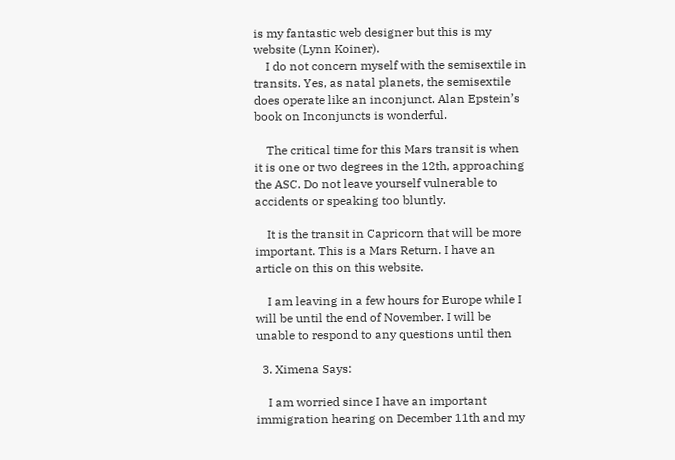is my fantastic web designer but this is my website (Lynn Koiner).
    I do not concern myself with the semisextile in transits. Yes, as natal planets, the semisextile does operate like an inconjunct. Alan Epstein’s book on Inconjuncts is wonderful.

    The critical time for this Mars transit is when it is one or two degrees in the 12th, approaching the ASC. Do not leave yourself vulnerable to accidents or speaking too bluntly.

    It is the transit in Capricorn that will be more important. This is a Mars Return. I have an article on this on this website.

    I am leaving in a few hours for Europe while I will be until the end of November. I will be unable to respond to any questions until then

  3. Ximena Says:

    I am worried since I have an important immigration hearing on December 11th and my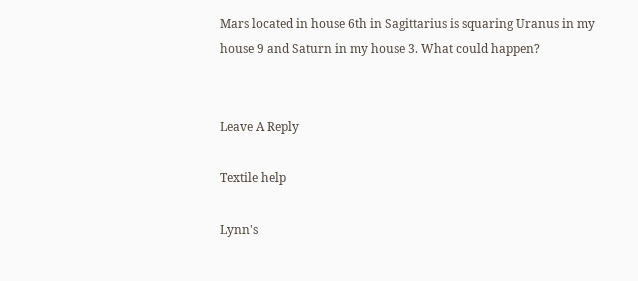Mars located in house 6th in Sagittarius is squaring Uranus in my house 9 and Saturn in my house 3. What could happen?


Leave A Reply

Textile help

Lynn's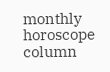monthly horoscope column